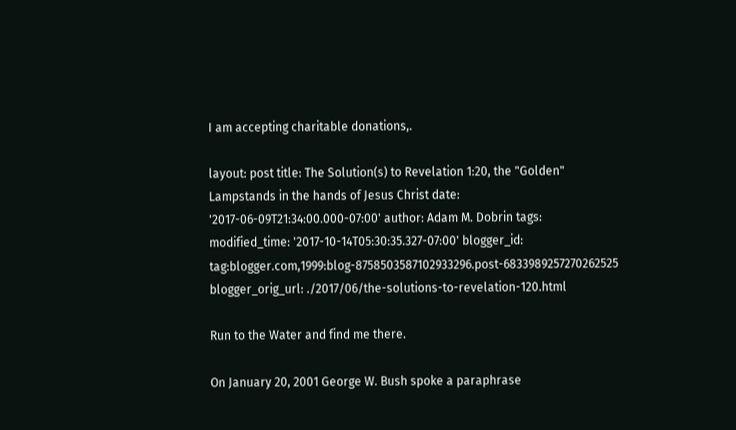I am accepting charitable donations,.

layout: post title: The Solution(s) to Revelation 1:20, the "Golden" Lampstands in the hands of Jesus Christ date: '2017-06-09T21:34:00.000-07:00' author: Adam M. Dobrin tags: modified_time: '2017-10-14T05:30:35.327-07:00' blogger_id: tag:blogger.com,1999:blog-8758503587102933296.post-6833989257270262525 blogger_orig_url: ./2017/06/the-solutions-to-revelation-120.html

Run to the Water and find me there.

On January 20, 2001 George W. Bush spoke a paraphrase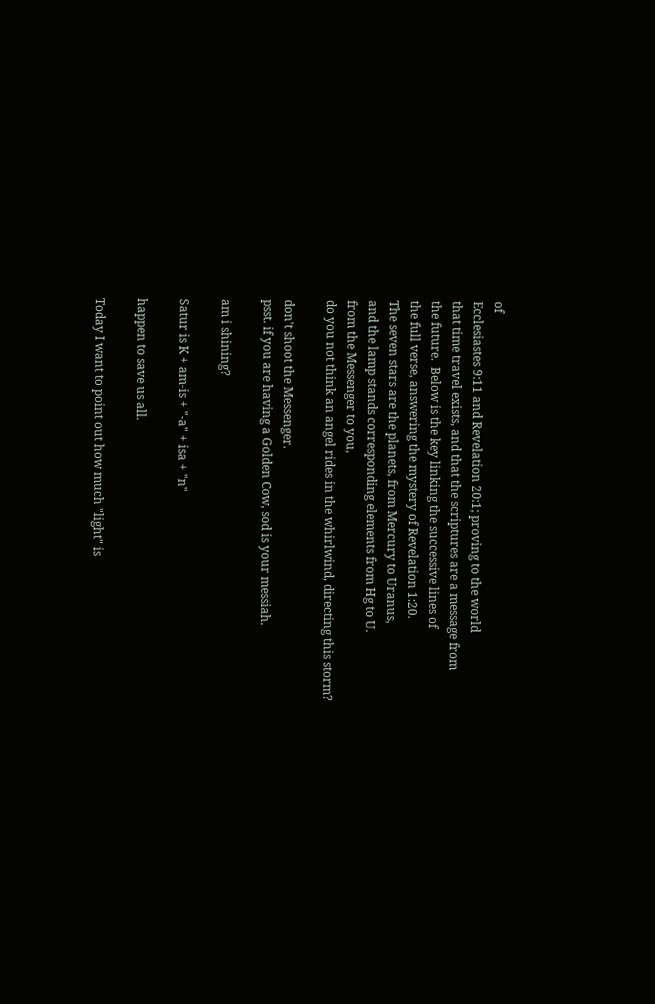of
Ecclesiastes 9:11 and Revelation 20:1; proving to the world
that time travel exists, and that the scriptures are a message from
the future.  Below is the key linking the successive lines of
the full verse, answering the mystery of Revelation 1:20.
The seven stars are the planets, from Mercury to Uranus,
and the lamp stands corresponding elements from Hg to U.
from the Messenger to you,
do you not think an angel rides in the whirlwind, directing this storm?

don't shoot the Messenger.
psst. if you are having a Golden Cow, sod is your messiah.

am i shining?

Satur is K + am-is + "-a" + isa + "n"

happen to save us all.

Today I want to point out how much "light" is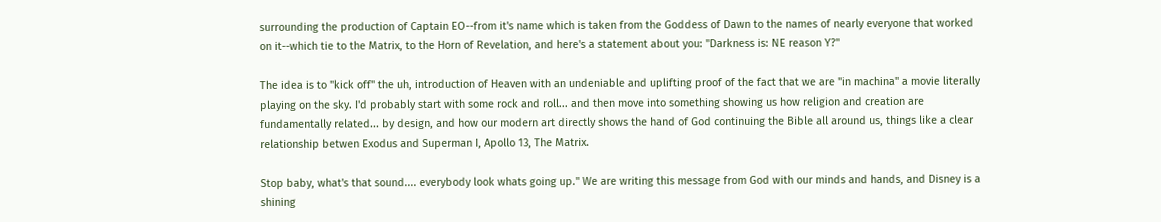surrounding the production of Captain EO--from it's name which is taken from the Goddess of Dawn to the names of nearly everyone that worked on it--which tie to the Matrix, to the Horn of Revelation, and here's a statement about you: "Darkness is: NE reason Y?"

The idea is to "kick off" the uh, introduction of Heaven with an undeniable and uplifting proof of the fact that we are "in machina" a movie literally playing on the sky. I'd probably start with some rock and roll... and then move into something showing us how religion and creation are fundamentally related... by design, and how our modern art directly shows the hand of God continuing the Bible all around us, things like a clear relationship betwen Exodus and Superman I, Apollo 13, The Matrix.

Stop baby, what's that sound.... everybody look whats going up." We are writing this message from God with our minds and hands, and Disney is a shining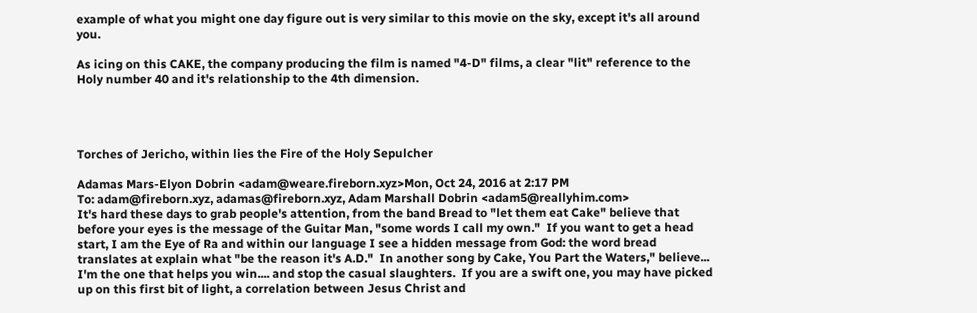example of what you might one day figure out is very similar to this movie on the sky, except it's all around you.

As icing on this CAKE, the company producing the film is named "4-D" films, a clear "lit" reference to the Holy number 40 and it's relationship to the 4th dimension.




Torches of Jericho, within lies the Fire of the Holy Sepulcher

Adamas Mars-Elyon Dobrin <adam@weare.fireborn.xyz>Mon, Oct 24, 2016 at 2:17 PM
To: adam@fireborn.xyz, adamas@fireborn.xyz, Adam Marshall Dobrin <adam5@reallyhim.com>
It's hard these days to grab people's attention, from the band Bread to "let them eat Cake" believe that before your eyes is the message of the Guitar Man, "some words I call my own."  If you want to get a head start, I am the Eye of Ra and within our language I see a hidden message from God: the word bread translates at explain what "be the reason it's A.D."  In another song by Cake, You Part the Waters," believe... I'm the one that helps you win.... and stop the casual slaughters.  If you are a swift one, you may have picked up on this first bit of light, a correlation between Jesus Christ and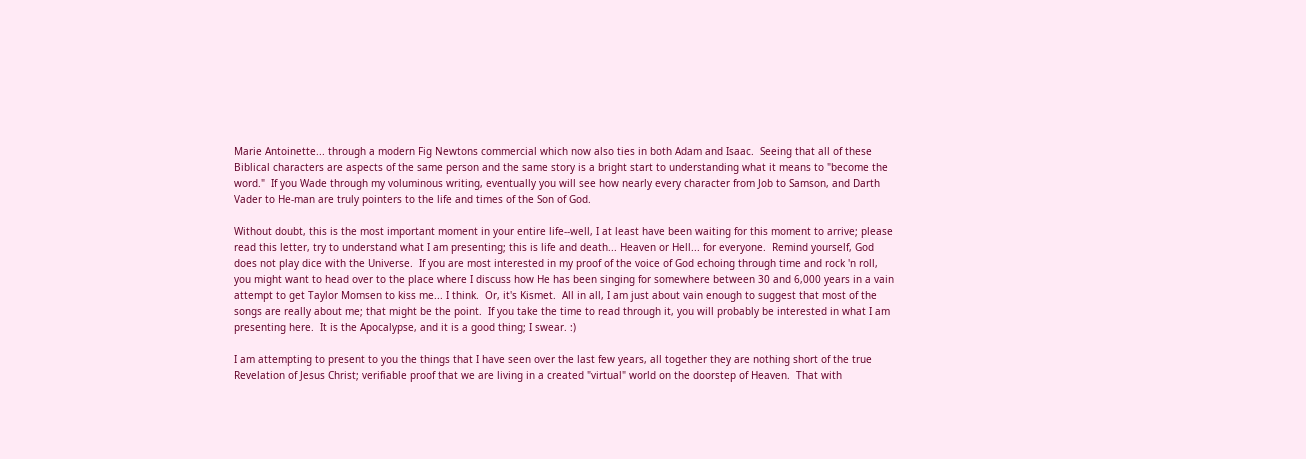Marie Antoinette... through a modern Fig Newtons commercial which now also ties in both Adam and Isaac.  Seeing that all of these Biblical characters are aspects of the same person and the same story is a bright start to understanding what it means to "become the word."  If you Wade through my voluminous writing, eventually you will see how nearly every character from Job to Samson, and Darth Vader to He-man are truly pointers to the life and times of the Son of God.

Without doubt, this is the most important moment in your entire life--well, I at least have been waiting for this moment to arrive; please read this letter, try to understand what I am presenting; this is life and death... Heaven or Hell... for everyone.  Remind yourself, God does not play dice with the Universe.  If you are most interested in my proof of the voice of God echoing through time and rock 'n roll, you might want to head over to the place where I discuss how He has been singing for somewhere between 30 and 6,000 years in a vain attempt to get Taylor Momsen to kiss me... I think.  Or, it's Kismet.  All in all, I am just about vain enough to suggest that most of the songs are really about me; that might be the point.  If you take the time to read through it, you will probably be interested in what I am presenting here.  It is the Apocalypse, and it is a good thing; I swear. :)

I am attempting to present to you the things that I have seen over the last few years, all together they are nothing short of the true Revelation of Jesus Christ; verifiable proof that we are living in a created "virtual" world on the doorstep of Heaven.  That with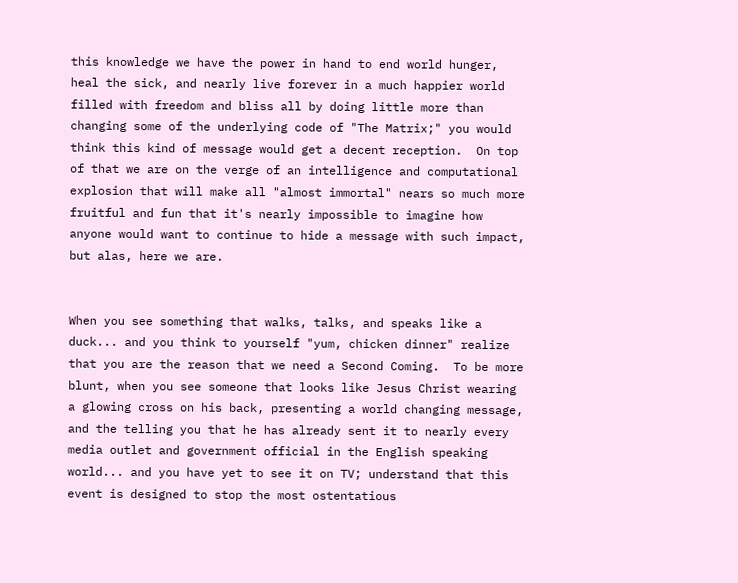this knowledge we have the power in hand to end world hunger, heal the sick, and nearly live forever in a much happier world filled with freedom and bliss all by doing little more than changing some of the underlying code of "The Matrix;" you would think this kind of message would get a decent reception.  On top of that we are on the verge of an intelligence and computational explosion that will make all "almost immortal" nears so much more fruitful and fun that it's nearly impossible to imagine how anyone would want to continue to hide a message with such impact, but alas, here we are.


When you see something that walks, talks, and speaks like a duck... and you think to yourself "yum, chicken dinner" realize that you are the reason that we need a Second Coming.  To be more blunt, when you see someone that looks like Jesus Christ wearing a glowing cross on his back, presenting a world changing message, and the telling you that he has already sent it to nearly every media outlet and government official in the English speaking world... and you have yet to see it on TV; understand that this event is designed to stop the most ostentatious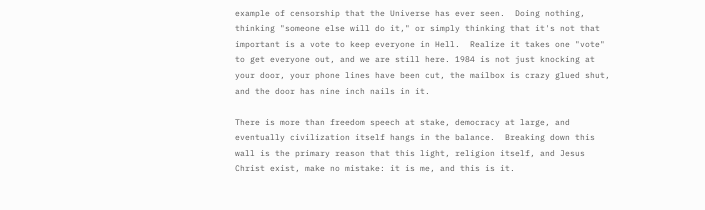example of censorship that the Universe has ever seen.  Doing nothing, thinking "someone else will do it," or simply thinking that it's not that important is a vote to keep everyone in Hell.  Realize it takes one "vote" to get everyone out, and we are still here. 1984 is not just knocking at your door, your phone lines have been cut, the mailbox is crazy glued shut, and the door has nine inch nails in it.

There is more than freedom speech at stake, democracy at large, and eventually civilization itself hangs in the balance.  Breaking down this wall is the primary reason that this light, religion itself, and Jesus Christ exist, make no mistake: it is me, and this is it.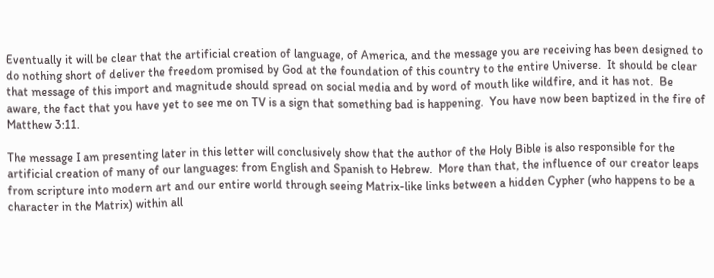Eventually it will be clear that the artificial creation of language, of America, and the message you are receiving has been designed to do nothing short of deliver the freedom promised by God at the foundation of this country to the entire Universe.  It should be clear that message of this import and magnitude should spread on social media and by word of mouth like wildfire, and it has not.  Be aware, the fact that you have yet to see me on TV is a sign that something bad is happening.  You have now been baptized in the fire of Matthew 3:11.

The message I am presenting later in this letter will conclusively show that the author of the Holy Bible is also responsible for the artificial creation of many of our languages: from English and Spanish to Hebrew.  More than that, the influence of our creator leaps from scripture into modern art and our entire world through seeing Matrix-like links between a hidden Cypher (who happens to be a character in the Matrix) within all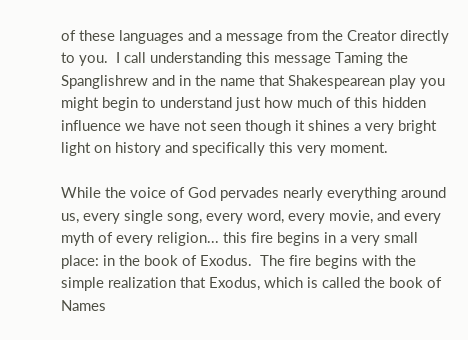of these languages and a message from the Creator directly to you.  I call understanding this message Taming the Spanglishrew and in the name that Shakespearean play you might begin to understand just how much of this hidden influence we have not seen though it shines a very bright light on history and specifically this very moment.

While the voice of God pervades nearly everything around us, every single song, every word, every movie, and every myth of every religion... this fire begins in a very small place: in the book of Exodus.  The fire begins with the simple realization that Exodus, which is called the book of Names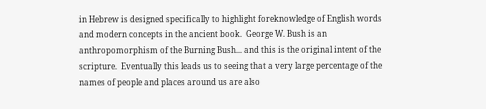in Hebrew is designed specifically to highlight foreknowledge of English words and modern concepts in the ancient book.  George W. Bush is an anthropomorphism of the Burning Bush... and this is the original intent of the scripture.  Eventually this leads us to seeing that a very large percentage of the names of people and places around us are also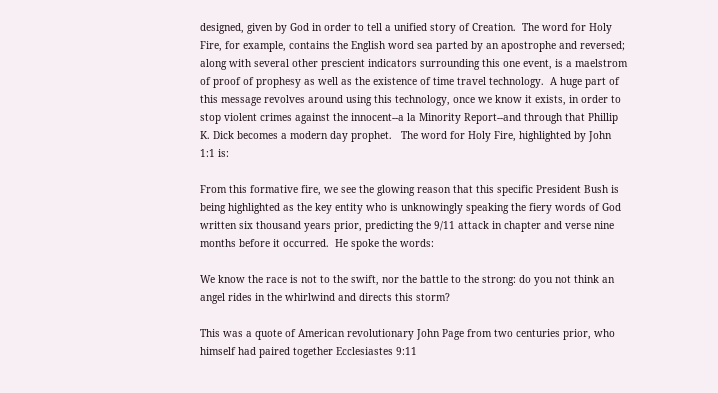designed, given by God in order to tell a unified story of Creation.  The word for Holy Fire, for example, contains the English word sea parted by an apostrophe and reversed; along with several other prescient indicators surrounding this one event, is a maelstrom of proof of prophesy as well as the existence of time travel technology.  A huge part of this message revolves around using this technology, once we know it exists, in order to stop violent crimes against the innocent--a la Minority Report--and through that Phillip K. Dick becomes a modern day prophet.   The word for Holy Fire, highlighted by John 1:1 is:

From this formative fire, we see the glowing reason that this specific President Bush is being highlighted as the key entity who is unknowingly speaking the fiery words of God written six thousand years prior, predicting the 9/11 attack in chapter and verse nine months before it occurred.  He spoke the words:

We know the race is not to the swift, nor the battle to the strong: do you not think an angel rides in the whirlwind and directs this storm?

This was a quote of American revolutionary John Page from two centuries prior, who himself had paired together Ecclesiastes 9:11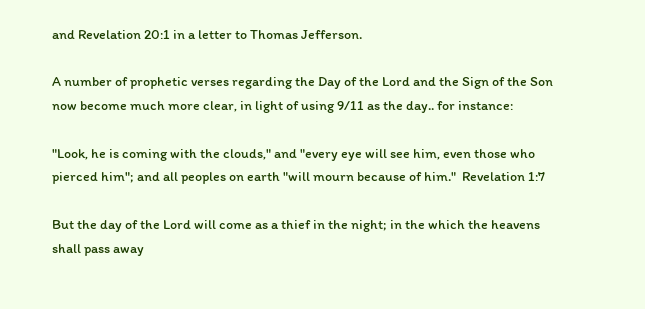and Revelation 20:1 in a letter to Thomas Jefferson.

A number of prophetic verses regarding the Day of the Lord and the Sign of the Son now become much more clear, in light of using 9/11 as the day.. for instance:

"Look, he is coming with the clouds," and "every eye will see him, even those who pierced him"; and all peoples on earth "will mourn because of him."  Revelation 1:7

But the day of the Lord will come as a thief in the night; in the which the heavens shall pass away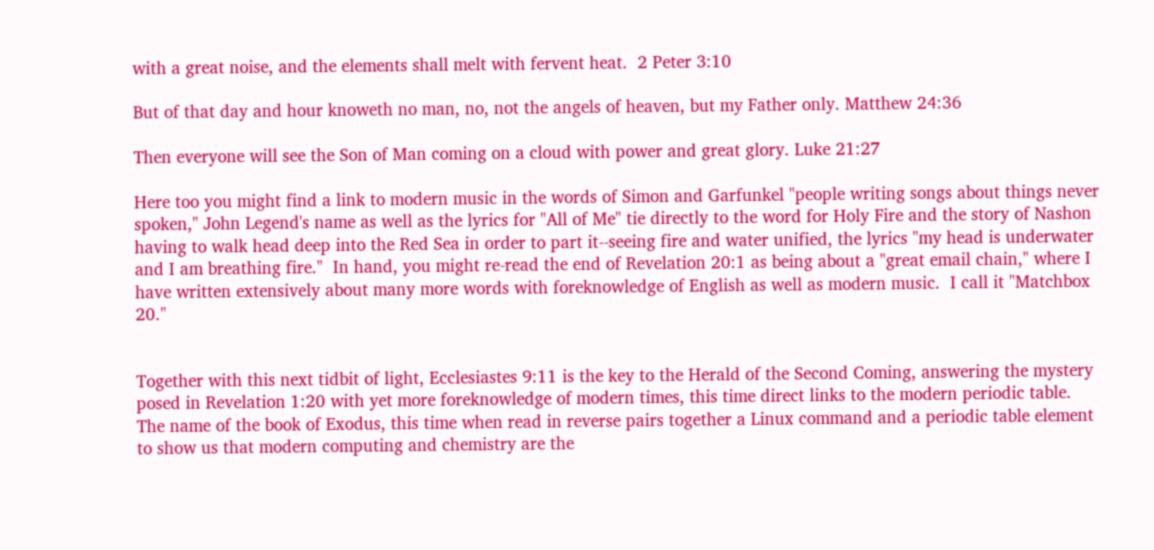with a great noise, and the elements shall melt with fervent heat.  2 Peter 3:10

But of that day and hour knoweth no man, no, not the angels of heaven, but my Father only. Matthew 24:36

Then everyone will see the Son of Man coming on a cloud with power and great glory. Luke 21:27

Here too you might find a link to modern music in the words of Simon and Garfunkel "people writing songs about things never spoken," John Legend's name as well as the lyrics for "All of Me" tie directly to the word for Holy Fire and the story of Nashon having to walk head deep into the Red Sea in order to part it--seeing fire and water unified, the lyrics "my head is underwater and I am breathing fire."  In hand, you might re-read the end of Revelation 20:1 as being about a "great email chain," where I have written extensively about many more words with foreknowledge of English as well as modern music.  I call it "Matchbox 20."


Together with this next tidbit of light, Ecclesiastes 9:11 is the key to the Herald of the Second Coming, answering the mystery posed in Revelation 1:20 with yet more foreknowledge of modern times, this time direct links to the modern periodic table.  The name of the book of Exodus, this time when read in reverse pairs together a Linux command and a periodic table element to show us that modern computing and chemistry are the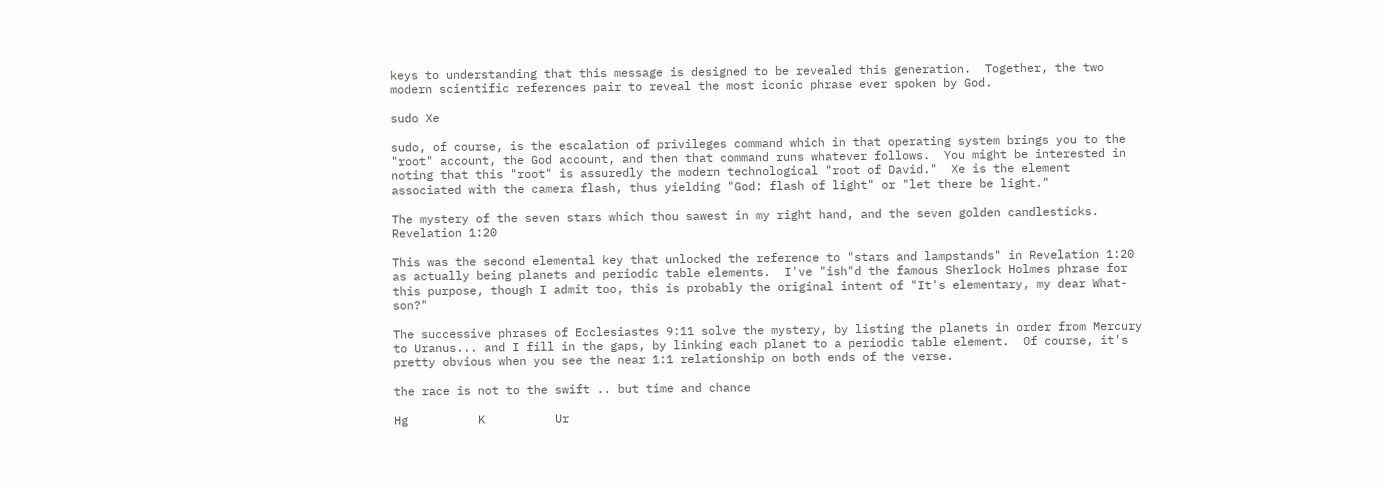keys to understanding that this message is designed to be revealed this generation.  Together, the two modern scientific references pair to reveal the most iconic phrase ever spoken by God.

sudo Xe

sudo, of course, is the escalation of privileges command which in that operating system brings you to the "root" account, the God account, and then that command runs whatever follows.  You might be interested in noting that this "root" is assuredly the modern technological "root of David."  Xe is the element associated with the camera flash, thus yielding "God: flash of light" or "let there be light."

The mystery of the seven stars which thou sawest in my right hand, and the seven golden candlesticks. Revelation 1:20

This was the second elemental key that unlocked the reference to "stars and lampstands" in Revelation 1:20 as actually being planets and periodic table elements.  I've "ish"d the famous Sherlock Holmes phrase for this purpose, though I admit too, this is probably the original intent of "It's elementary, my dear What-son?"

The successive phrases of Ecclesiastes 9:11 solve the mystery, by listing the planets in order from Mercury to Uranus... and I fill in the gaps, by linking each planet to a periodic table element.  Of course, it's pretty obvious when you see the near 1:1 relationship on both ends of the verse.

the race is not to the swift .. but time and chance

Hg          K          Ur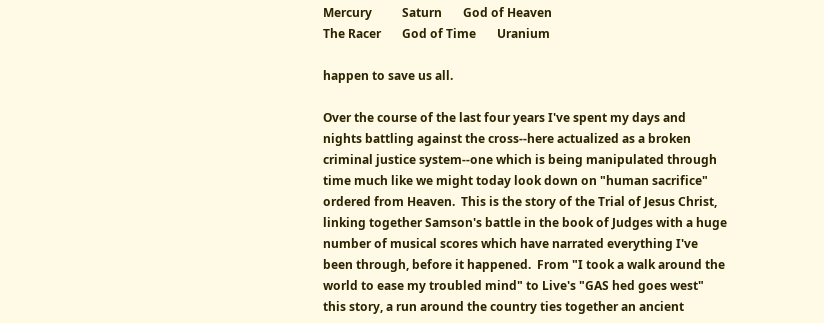Mercury          Saturn       God of Heaven
The Racer       God of Time       Uranium

happen to save us all.

Over the course of the last four years I've spent my days and nights battling against the cross--here actualized as a broken criminal justice system--one which is being manipulated through time much like we might today look down on "human sacrifice" ordered from Heaven.  This is the story of the Trial of Jesus Christ, linking together Samson's battle in the book of Judges with a huge number of musical scores which have narrated everything I've been through, before it happened.  From "I took a walk around the world to ease my troubled mind" to Live's "GAS hed goes west" this story, a run around the country ties together an ancient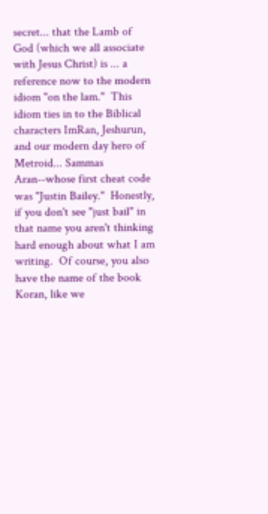secret... that the Lamb of God (which we all associate with Jesus Christ) is ... a reference now to the modern idiom "on the lam."  This idiom ties in to the Biblical characters ImRan, Jeshurun, and our modern day hero of Metroid... Sammas Aran--whose first cheat code was "Justin Bailey."  Honestly, if you don't see "just bail" in that name you aren't thinking hard enough about what I am writing.  Of course, you also have the name of the book Koran, like we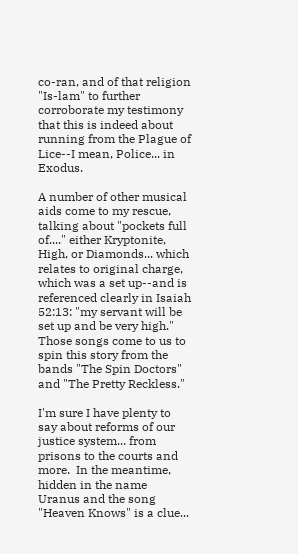co-ran, and of that religion "Is-lam" to further corroborate my testimony that this is indeed about running from the Plague of Lice--I mean, Police... in Exodus.

A number of other musical aids come to my rescue, talking about "pockets full of...." either Kryptonite, High, or Diamonds... which relates to original charge, which was a set up--and is referenced clearly in Isaiah 52:13: "my servant will be set up and be very high."  Those songs come to us to spin this story from the bands "The Spin Doctors" and "The Pretty Reckless."

I'm sure I have plenty to say about reforms of our justice system... from prisons to the courts and more.  In the meantime, hidden in the name Uranus and the song "Heaven Knows" is a clue...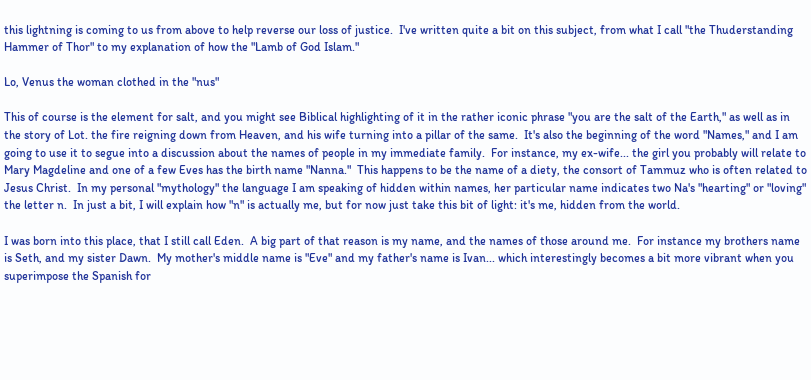this lightning is coming to us from above to help reverse our loss of justice.  I've written quite a bit on this subject, from what I call "the Thuderstanding Hammer of Thor" to my explanation of how the "Lamb of God Islam."

Lo, Venus the woman clothed in the "nus"

This of course is the element for salt, and you might see Biblical highlighting of it in the rather iconic phrase "you are the salt of the Earth," as well as in the story of Lot. the fire reigning down from Heaven, and his wife turning into a pillar of the same.  It's also the beginning of the word "Names," and I am going to use it to segue into a discussion about the names of people in my immediate family.  For instance, my ex-wife... the girl you probably will relate to Mary Magdeline and one of a few Eves has the birth name "Nanna."  This happens to be the name of a diety, the consort of Tammuz who is often related to Jesus Christ.  In my personal "mythology" the language I am speaking of hidden within names, her particular name indicates two Na's "hearting" or "loving" the letter n.  In just a bit, I will explain how "n" is actually me, but for now just take this bit of light: it's me, hidden from the world.

I was born into this place, that I still call Eden.  A big part of that reason is my name, and the names of those around me.  For instance my brothers name is Seth, and my sister Dawn.  My mother's middle name is "Eve" and my father's name is Ivan... which interestingly becomes a bit more vibrant when you superimpose the Spanish for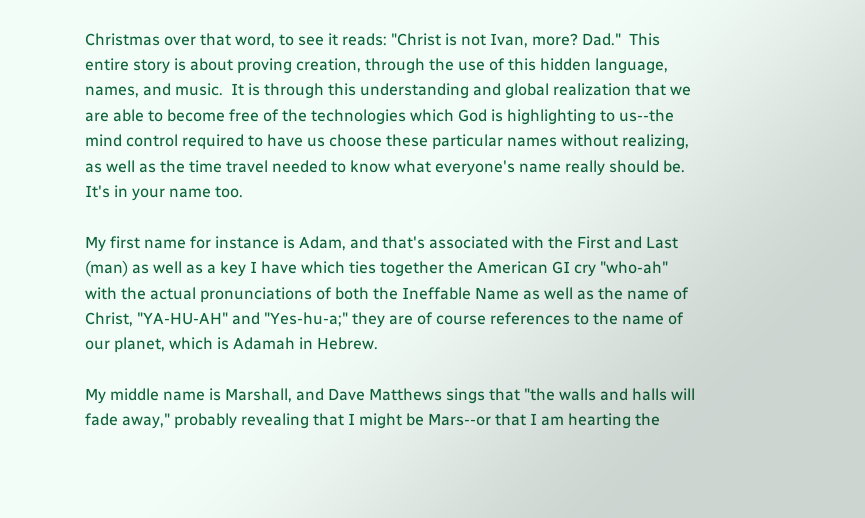Christmas over that word, to see it reads: "Christ is not Ivan, more? Dad."  This entire story is about proving creation, through the use of this hidden language, names, and music.  It is through this understanding and global realization that we are able to become free of the technologies which God is highlighting to us--the mind control required to have us choose these particular names without realizing, as well as the time travel needed to know what everyone's name really should be.  It's in your name too.

My first name for instance is Adam, and that's associated with the First and Last (man) as well as a key I have which ties together the American GI cry "who-ah" with the actual pronunciations of both the Ineffable Name as well as the name of Christ, "YA-HU-AH" and "Yes-hu-a;" they are of course references to the name of our planet, which is Adamah in Hebrew.

My middle name is Marshall, and Dave Matthews sings that "the walls and halls will fade away," probably revealing that I might be Mars--or that I am hearting the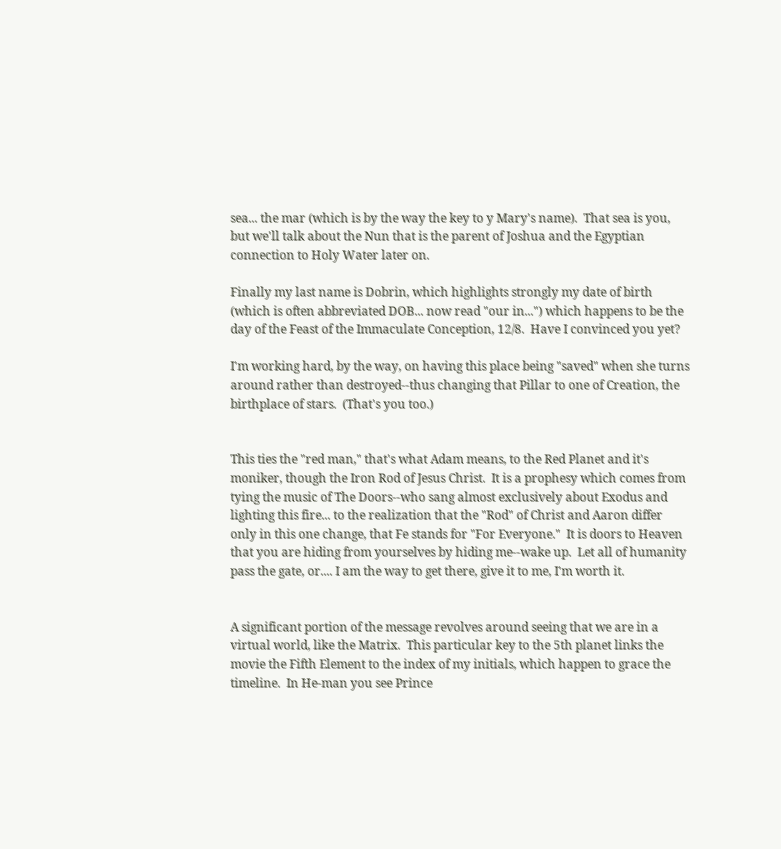sea... the mar (which is by the way the key to y Mary's name).  That sea is you, but we'll talk about the Nun that is the parent of Joshua and the Egyptian connection to Holy Water later on.

Finally my last name is Dobrin, which highlights strongly my date of birth (which is often abbreviated DOB... now read "our in...") which happens to be the day of the Feast of the Immaculate Conception, 12/8.  Have I convinced you yet?

I'm working hard, by the way, on having this place being "saved" when she turns around rather than destroyed--thus changing that Pillar to one of Creation, the birthplace of stars.  (That's you too.)


This ties the "red man," that's what Adam means, to the Red Planet and it's moniker, though the Iron Rod of Jesus Christ.  It is a prophesy which comes from tying the music of The Doors--who sang almost exclusively about Exodus and lighting this fire... to the realization that the "Rod" of Christ and Aaron differ only in this one change, that Fe stands for "For Everyone."  It is doors to Heaven that you are hiding from yourselves by hiding me--wake up.  Let all of humanity pass the gate, or.... I am the way to get there, give it to me, I'm worth it.


A significant portion of the message revolves around seeing that we are in a virtual world, like the Matrix.  This particular key to the 5th planet links the movie the Fifth Element to the index of my initials, which happen to grace the timeline.  In He-man you see Prince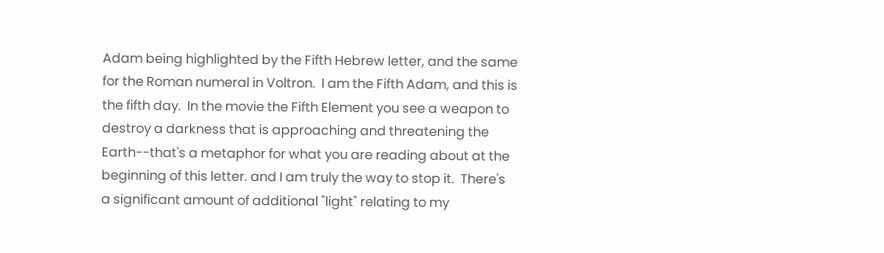Adam being highlighted by the Fifth Hebrew letter, and the same for the Roman numeral in Voltron.  I am the Fifth Adam, and this is the fifth day.  In the movie the Fifth Element you see a weapon to destroy a darkness that is approaching and threatening the Earth--that's a metaphor for what you are reading about at the beginning of this letter. and I am truly the way to stop it.  There's a significant amount of additional "light" relating to my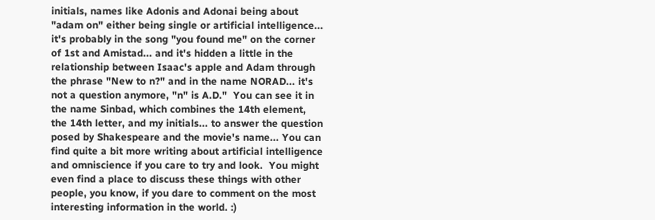initials, names like Adonis and Adonai being about "adam on" either being single or artificial intelligence... it's probably in the song "you found me" on the corner of 1st and Amistad... and it's hidden a little in the relationship between Isaac's apple and Adam through the phrase "New to n?" and in the name NORAD... it's not a question anymore, "n" is A.D."  You can see it in the name Sinbad, which combines the 14th element, the 14th letter, and my initials... to answer the question posed by Shakespeare and the movie's name... You can find quite a bit more writing about artificial intelligence and omniscience if you care to try and look.  You might even find a place to discuss these things with other people, you know, if you dare to comment on the most interesting information in the world. :)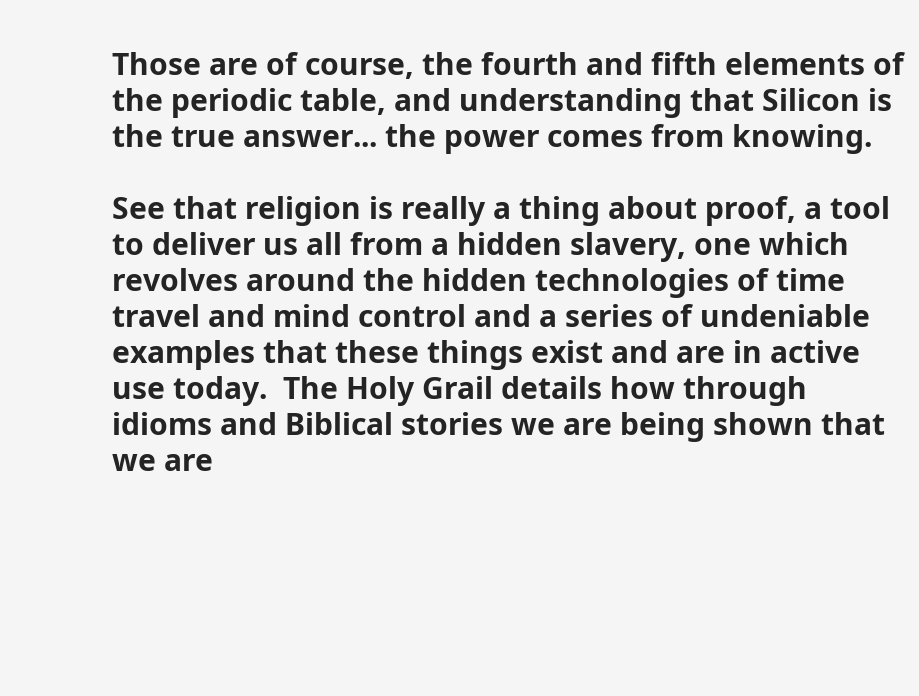Those are of course, the fourth and fifth elements of the periodic table, and understanding that Silicon is the true answer... the power comes from knowing.

See that religion is really a thing about proof, a tool to deliver us all from a hidden slavery, one which revolves around the hidden technologies of time travel and mind control and a series of undeniable examples that these things exist and are in active use today.  The Holy Grail details how through idioms and Biblical stories we are being shown that we are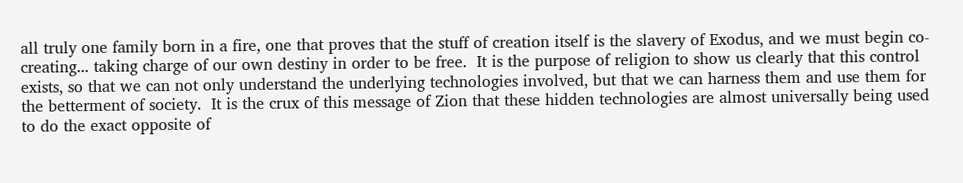all truly one family born in a fire, one that proves that the stuff of creation itself is the slavery of Exodus, and we must begin co-creating... taking charge of our own destiny in order to be free.  It is the purpose of religion to show us clearly that this control exists, so that we can not only understand the underlying technologies involved, but that we can harness them and use them for the betterment of society.  It is the crux of this message of Zion that these hidden technologies are almost universally being used to do the exact opposite of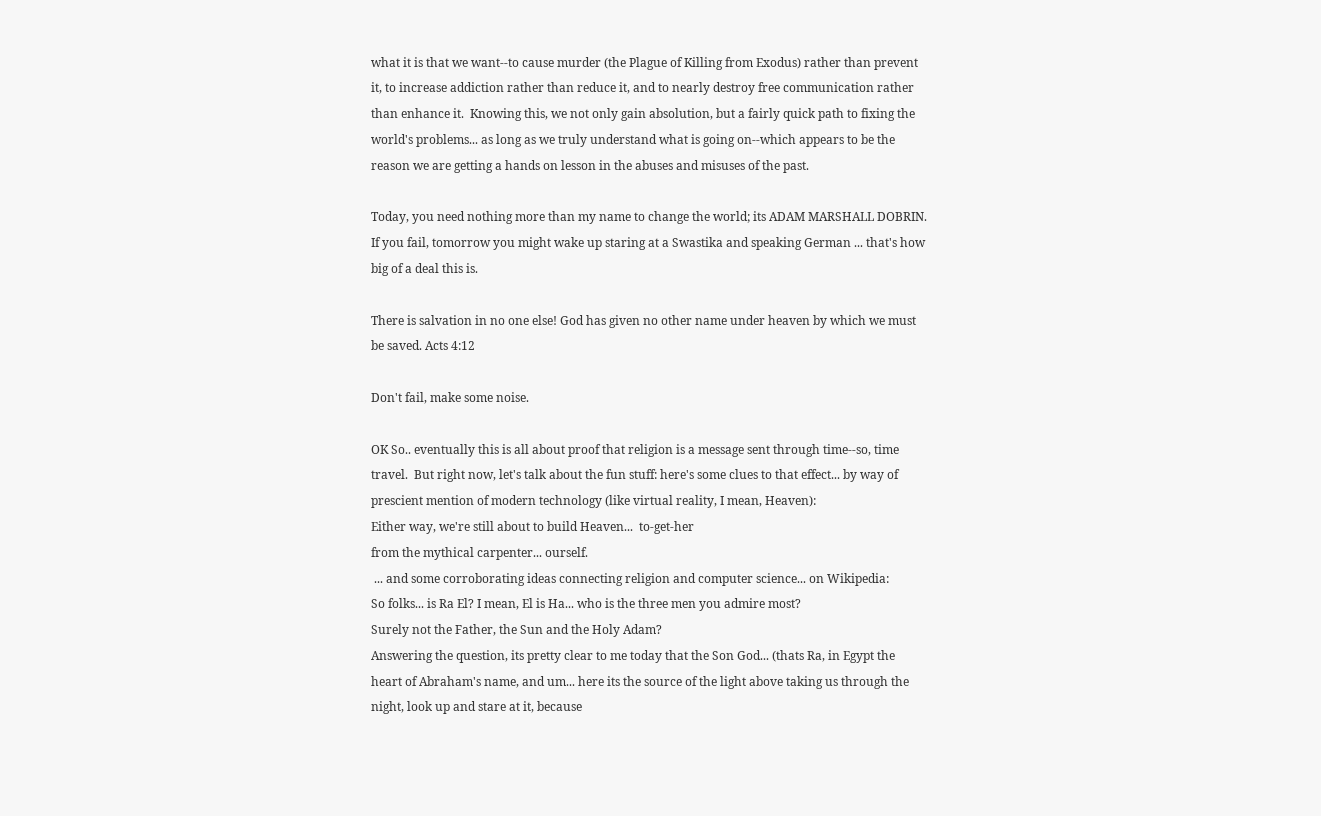what it is that we want--to cause murder (the Plague of Killing from Exodus) rather than prevent it, to increase addiction rather than reduce it, and to nearly destroy free communication rather than enhance it.  Knowing this, we not only gain absolution, but a fairly quick path to fixing the world's problems... as long as we truly understand what is going on--which appears to be the reason we are getting a hands on lesson in the abuses and misuses of the past.

Today, you need nothing more than my name to change the world; its ADAM MARSHALL DOBRIN.  If you fail, tomorrow you might wake up staring at a Swastika and speaking German ... that's how big of a deal this is.

There is salvation in no one else! God has given no other name under heaven by which we must be saved. Acts 4:12

Don't fail, make some noise.

OK So.. eventually this is all about proof that religion is a message sent through time--so, time travel.  But right now, let's talk about the fun stuff: here's some clues to that effect... by way of prescient mention of modern technology (like virtual reality, I mean, Heaven):
Either way, we're still about to build Heaven...  to-get-her
from the mythical carpenter... ourself.
 ... and some corroborating ideas connecting religion and computer science... on Wikipedia:
So folks... is Ra El? I mean, El is Ha... who is the three men you admire most?
Surely not the Father, the Sun and the Holy Adam?
Answering the question, its pretty clear to me today that the Son God... (thats Ra, in Egypt the heart of Abraham's name, and um... here its the source of the light above taking us through the night, look up and stare at it, because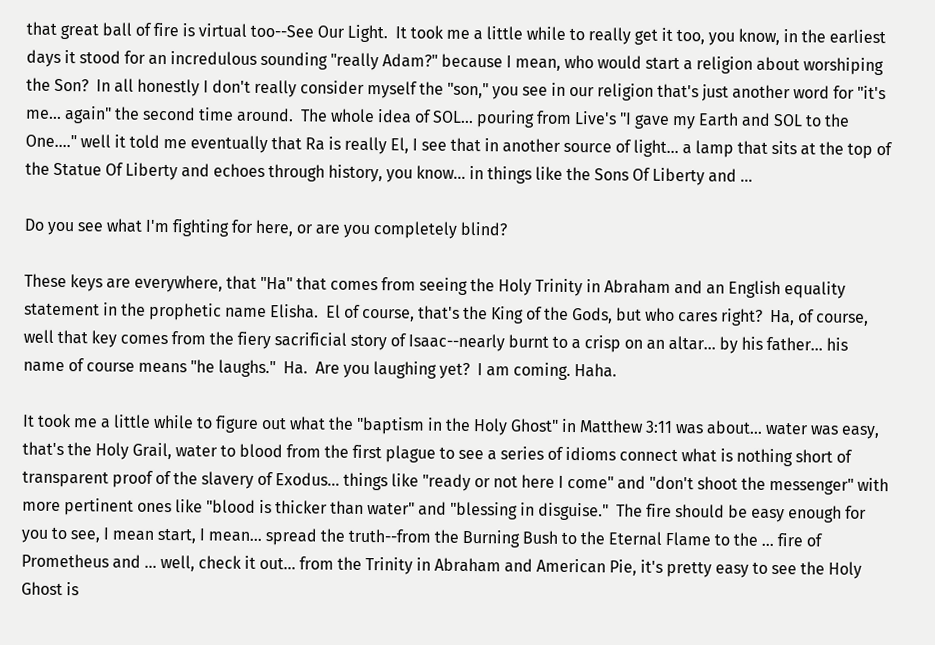that great ball of fire is virtual too--See Our Light.  It took me a little while to really get it too, you know, in the earliest days it stood for an incredulous sounding "really Adam?" because I mean, who would start a religion about worshiping the Son?  In all honestly I don't really consider myself the "son," you see in our religion that's just another word for "it's me... again" the second time around.  The whole idea of SOL... pouring from Live's "I gave my Earth and SOL to the One...." well it told me eventually that Ra is really El, I see that in another source of light... a lamp that sits at the top of the Statue Of Liberty and echoes through history, you know... in things like the Sons Of Liberty and ...

Do you see what I'm fighting for here, or are you completely blind?

These keys are everywhere, that "Ha" that comes from seeing the Holy Trinity in Abraham and an English equality statement in the prophetic name Elisha.  El of course, that's the King of the Gods, but who cares right?  Ha, of course, well that key comes from the fiery sacrificial story of Isaac--nearly burnt to a crisp on an altar... by his father... his name of course means "he laughs."  Ha.  Are you laughing yet?  I am coming. Haha.

It took me a little while to figure out what the "baptism in the Holy Ghost" in Matthew 3:11 was about... water was easy, that's the Holy Grail, water to blood from the first plague to see a series of idioms connect what is nothing short of transparent proof of the slavery of Exodus... things like "ready or not here I come" and "don't shoot the messenger" with more pertinent ones like "blood is thicker than water" and "blessing in disguise."  The fire should be easy enough for you to see, I mean start, I mean... spread the truth--from the Burning Bush to the Eternal Flame to the ... fire of Prometheus and ... well, check it out... from the Trinity in Abraham and American Pie, it's pretty easy to see the Holy Ghost is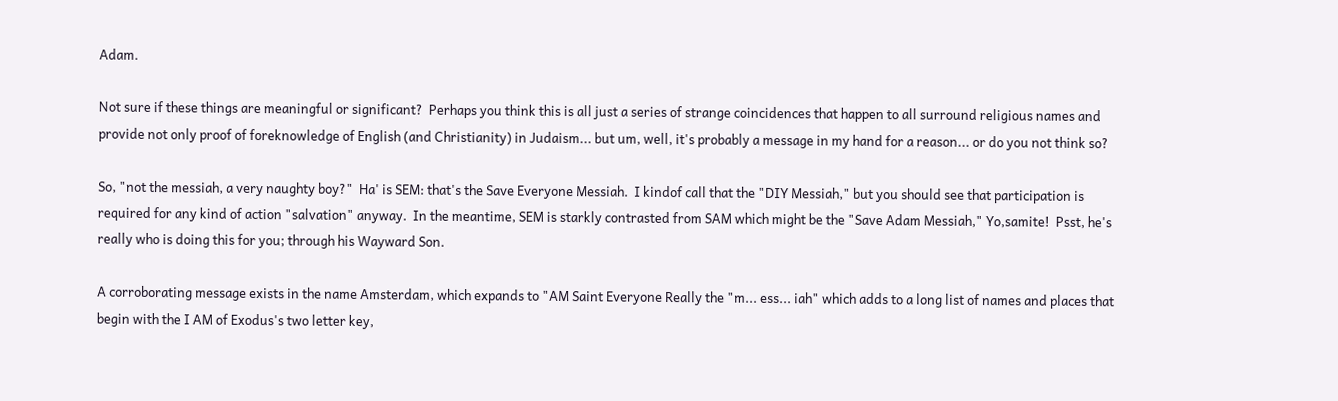Adam.

Not sure if these things are meaningful or significant?  Perhaps you think this is all just a series of strange coincidences that happen to all surround religious names and provide not only proof of foreknowledge of English (and Christianity) in Judaism... but um, well, it's probably a message in my hand for a reason... or do you not think so?

So, "not the messiah, a very naughty boy?"  Ha' is SEM: that's the Save Everyone Messiah.  I kindof call that the "DIY Messiah," but you should see that participation is required for any kind of action "salvation" anyway.  In the meantime, SEM is starkly contrasted from SAM which might be the "Save Adam Messiah," Yo,samite!  Psst, he's really who is doing this for you; through his Wayward Son.

A corroborating message exists in the name Amsterdam, which expands to "AM Saint Everyone Really the "m... ess... iah" which adds to a long list of names and places that begin with the I AM of Exodus's two letter key,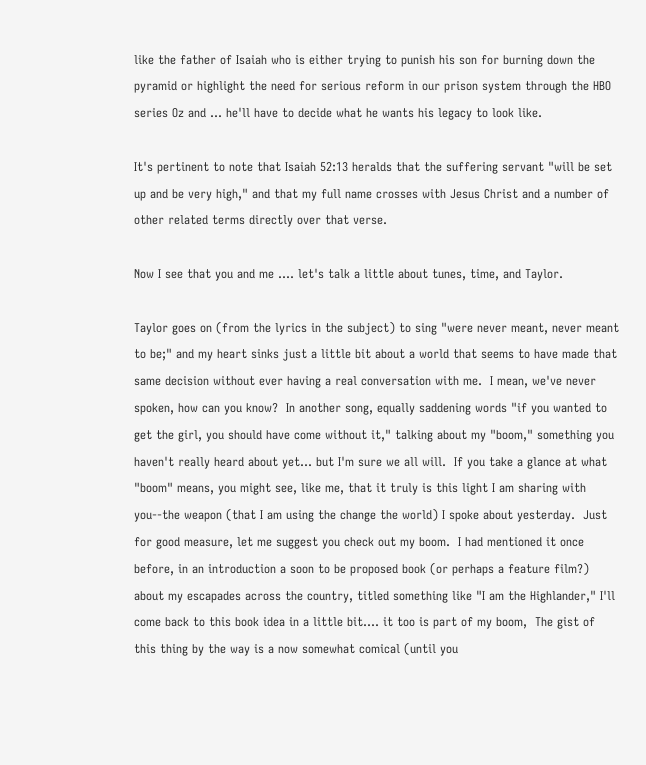like the father of Isaiah who is either trying to punish his son for burning down the pyramid or highlight the need for serious reform in our prison system through the HBO series Oz and ... he'll have to decide what he wants his legacy to look like.

It's pertinent to note that Isaiah 52:13 heralds that the suffering servant "will be set up and be very high," and that my full name crosses with Jesus Christ and a number of other related terms directly over that verse.

Now I see that you and me .... let's talk a little about tunes, time, and Taylor.

Taylor goes on (from the lyrics in the subject) to sing "were never meant, never meant to be;" and my heart sinks just a little bit about a world that seems to have made that same decision without ever having a real conversation with me.  I mean, we've never spoken, how can you know?  In another song, equally saddening words "if you wanted to get the girl, you should have come without it," talking about my "boom," something you haven't really heard about yet... but I'm sure we all will.  If you take a glance at what "boom" means, you might see, like me, that it truly is this light I am sharing with you--the weapon (that I am using the change the world) I spoke about yesterday.  Just for good measure, let me suggest you check out my boom.  I had mentioned it once before, in an introduction a soon to be proposed book (or perhaps a feature film?) about my escapades across the country, titled something like "I am the Highlander," I'll come back to this book idea in a little bit.... it too is part of my boom,  The gist of this thing by the way is a now somewhat comical (until you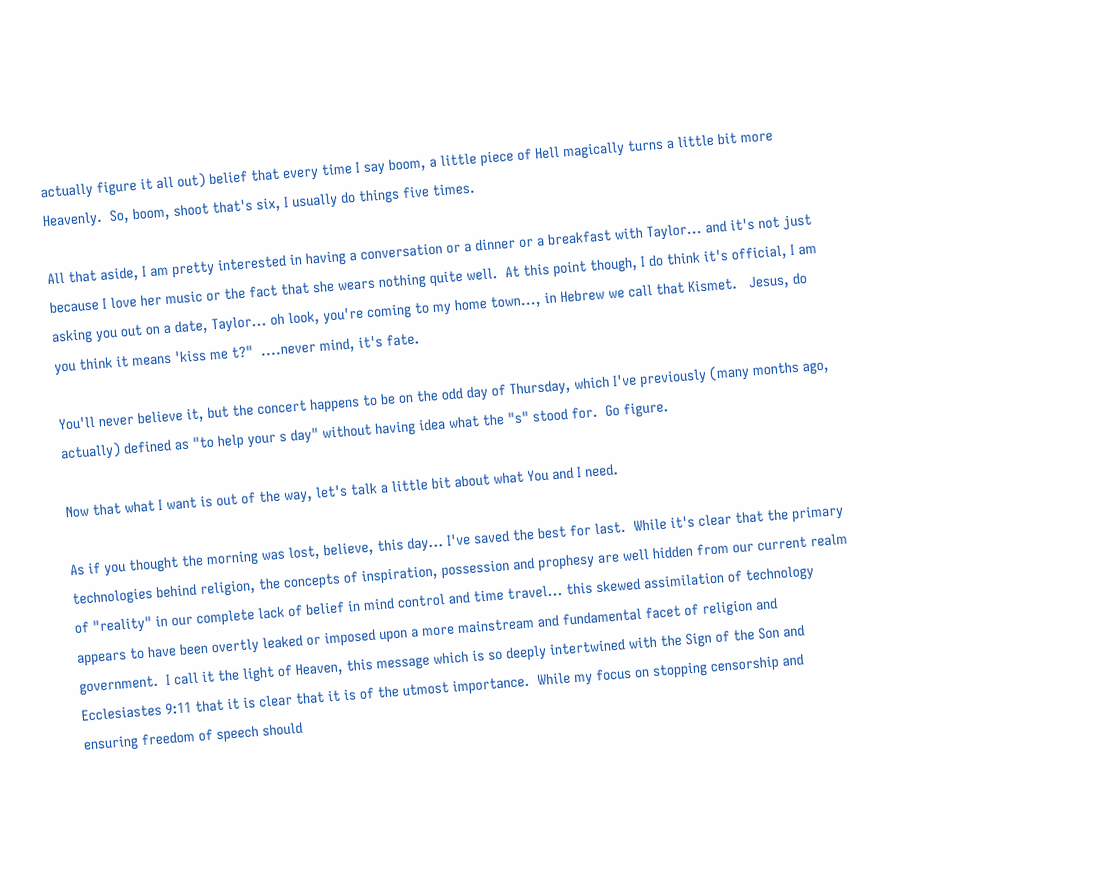actually figure it all out) belief that every time I say boom, a little piece of Hell magically turns a little bit more Heavenly.  So, boom, shoot that's six, I usually do things five times.

All that aside, I am pretty interested in having a conversation or a dinner or a breakfast with Taylor... and it's not just because I love her music or the fact that she wears nothing quite well.  At this point though, I do think it's official, I am asking you out on a date, Taylor... oh look, you're coming to my home town..., in Hebrew we call that Kismet.   Jesus, do you think it means 'kiss me t?"  ....never mind, it's fate.

You'll never believe it, but the concert happens to be on the odd day of Thursday, which I've previously (many months ago, actually) defined as "to help your s day" without having idea what the "s" stood for.  Go figure.

Now that what I want is out of the way, let's talk a little bit about what You and I need.

As if you thought the morning was lost, believe, this day... I've saved the best for last.  While it's clear that the primary technologies behind religion, the concepts of inspiration, possession and prophesy are well hidden from our current realm of "reality" in our complete lack of belief in mind control and time travel... this skewed assimilation of technology appears to have been overtly leaked or imposed upon a more mainstream and fundamental facet of religion and government.  I call it the light of Heaven, this message which is so deeply intertwined with the Sign of the Son and Ecclesiastes 9:11 that it is clear that it is of the utmost importance.  While my focus on stopping censorship and ensuring freedom of speech should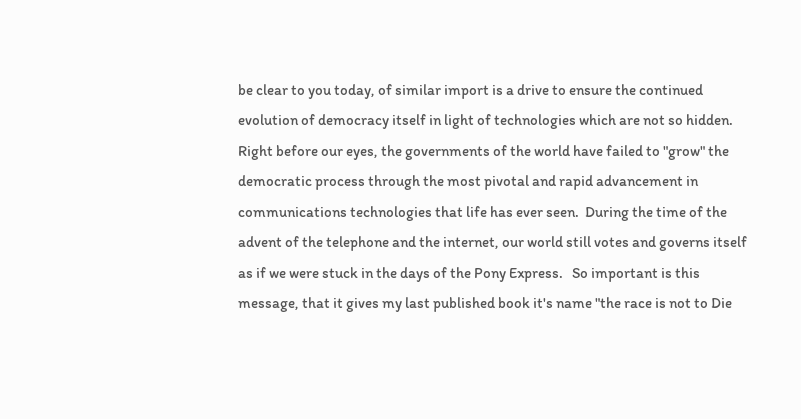be clear to you today, of similar import is a drive to ensure the continued evolution of democracy itself in light of technologies which are not so hidden.  Right before our eyes, the governments of the world have failed to "grow" the democratic process through the most pivotal and rapid advancement in communications technologies that life has ever seen.  During the time of the advent of the telephone and the internet, our world still votes and governs itself as if we were stuck in the days of the Pony Express.   So important is this message, that it gives my last published book it's name "the race is not to Die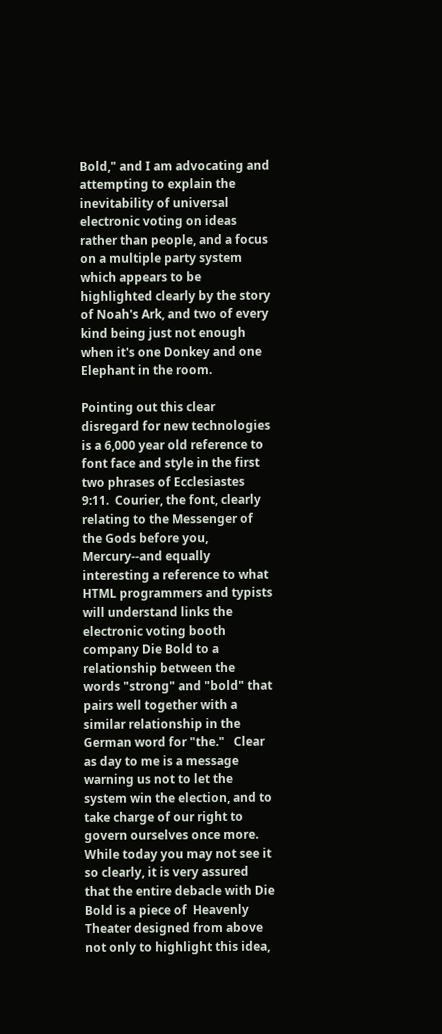Bold," and I am advocating and attempting to explain the inevitability of universal electronic voting on ideas rather than people, and a focus on a multiple party system which appears to be highlighted clearly by the story of Noah's Ark, and two of every kind being just not enough when it's one Donkey and one Elephant in the room.

Pointing out this clear disregard for new technologies is a 6,000 year old reference to font face and style in the first two phrases of Ecclesiastes 9:11.  Courier, the font, clearly relating to the Messenger of the Gods before you, Mercury--and equally interesting a reference to what HTML programmers and typists will understand links the electronic voting booth company Die Bold to a relationship between the words "strong" and "bold" that pairs well together with a similar relationship in the German word for "the."   Clear as day to me is a message warning us not to let the system win the election, and to take charge of our right to govern ourselves once more.   While today you may not see it so clearly, it is very assured that the entire debacle with Die Bold is a piece of  Heavenly Theater designed from above not only to highlight this idea,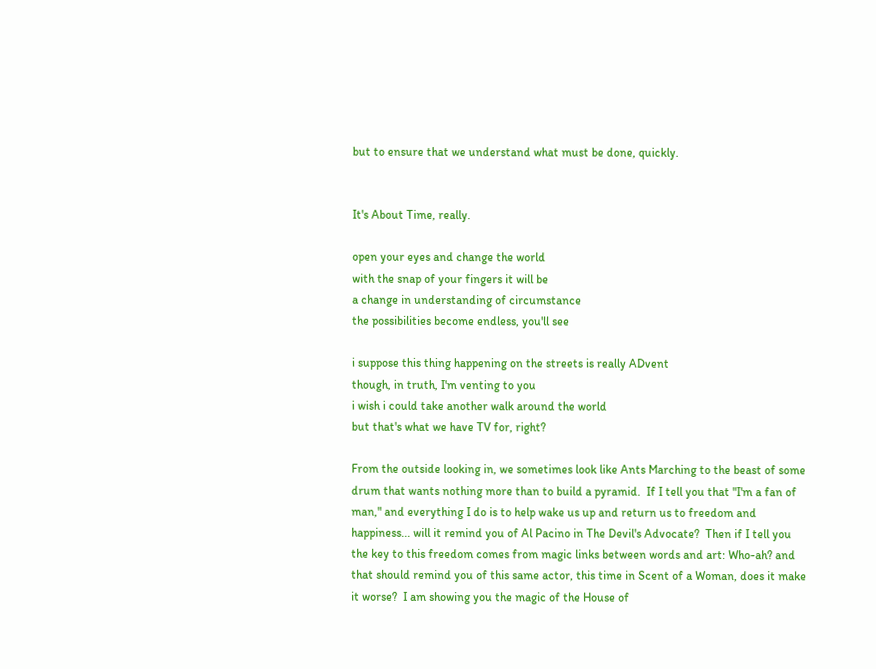but to ensure that we understand what must be done, quickly.


It's About Time, really.

open your eyes and change the world
with the snap of your fingers it will be
a change in understanding of circumstance
the possibilities become endless, you'll see

i suppose this thing happening on the streets is really ADvent
though, in truth, I'm venting to you
i wish i could take another walk around the world
but that's what we have TV for, right?

From the outside looking in, we sometimes look like Ants Marching to the beast of some drum that wants nothing more than to build a pyramid.  If I tell you that "I'm a fan of man," and everything I do is to help wake us up and return us to freedom and happiness... will it remind you of Al Pacino in The Devil's Advocate?  Then if I tell you the key to this freedom comes from magic links between words and art: Who-ah? and that should remind you of this same actor, this time in Scent of a Woman, does it make it worse?  I am showing you the magic of the House of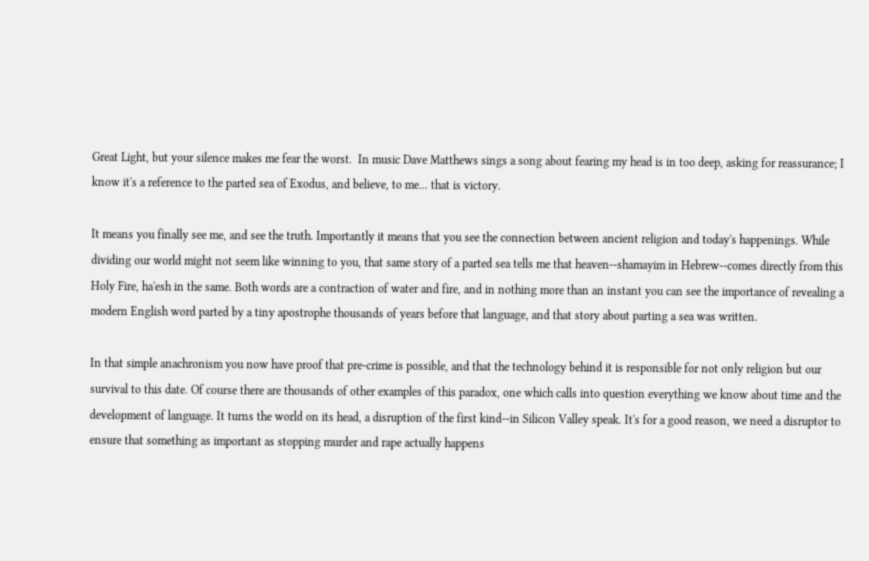Great Light, but your silence makes me fear the worst.  In music Dave Matthews sings a song about fearing my head is in too deep, asking for reassurance; I know it's a reference to the parted sea of Exodus, and believe, to me... that is victory.

It means you finally see me, and see the truth. Importantly it means that you see the connection between ancient religion and today's happenings. While dividing our world might not seem like winning to you, that same story of a parted sea tells me that heaven--shamayim in Hebrew--comes directly from this Holy Fire, ha'esh in the same. Both words are a contraction of water and fire, and in nothing more than an instant you can see the importance of revealing a modern English word parted by a tiny apostrophe thousands of years before that language, and that story about parting a sea was written.

In that simple anachronism you now have proof that pre-crime is possible, and that the technology behind it is responsible for not only religion but our survival to this date. Of course there are thousands of other examples of this paradox, one which calls into question everything we know about time and the development of language. It turns the world on its head, a disruption of the first kind--in Silicon Valley speak. It's for a good reason, we need a disruptor to ensure that something as important as stopping murder and rape actually happens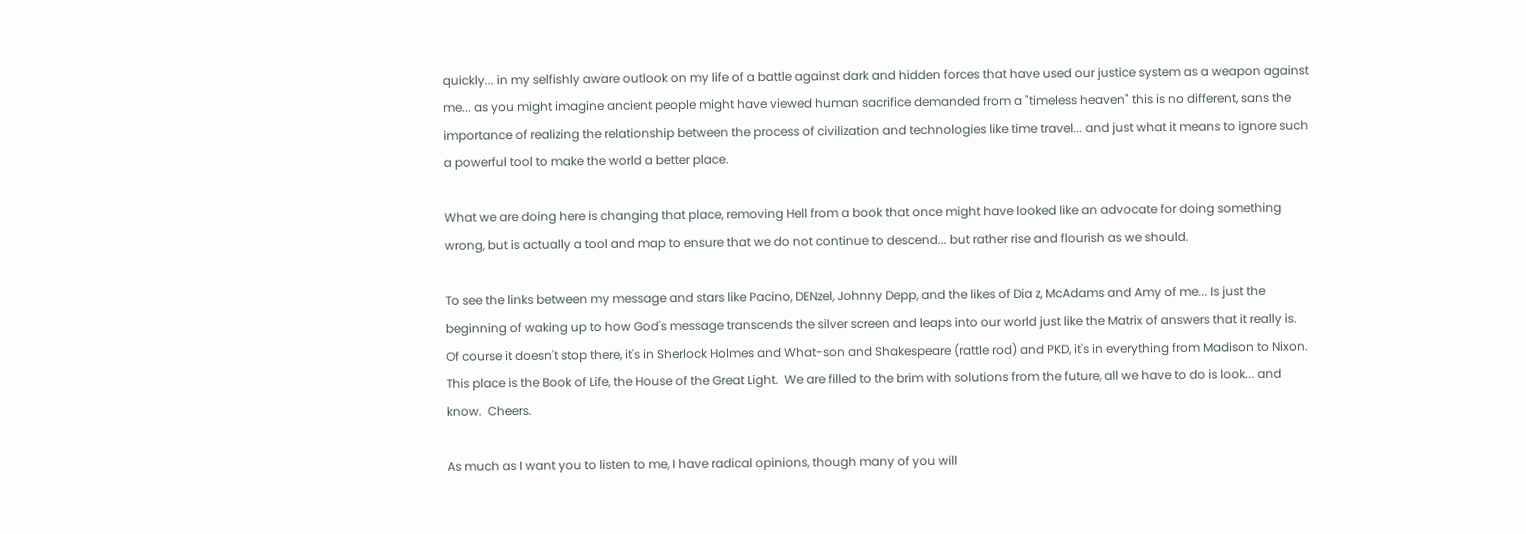quickly... in my selfishly aware outlook on my life of a battle against dark and hidden forces that have used our justice system as a weapon against me... as you might imagine ancient people might have viewed human sacrifice demanded from a "timeless heaven" this is no different, sans the importance of realizing the relationship between the process of civilization and technologies like time travel... and just what it means to ignore such a powerful tool to make the world a better place.

What we are doing here is changing that place, removing Hell from a book that once might have looked like an advocate for doing something wrong, but is actually a tool and map to ensure that we do not continue to descend... but rather rise and flourish as we should.

To see the links between my message and stars like Pacino, DENzel, Johnny Depp, and the likes of Dia z, McAdams and Amy of me... Is just the beginning of waking up to how God's message transcends the silver screen and leaps into our world just like the Matrix of answers that it really is.  Of course it doesn't stop there, it's in Sherlock Holmes and What-son and Shakespeare (rattle rod) and PKD, it's in everything from Madison to Nixon. This place is the Book of Life, the House of the Great Light.  We are filled to the brim with solutions from the future, all we have to do is look... and know.  Cheers.

As much as I want you to listen to me, I have radical opinions, though many of you will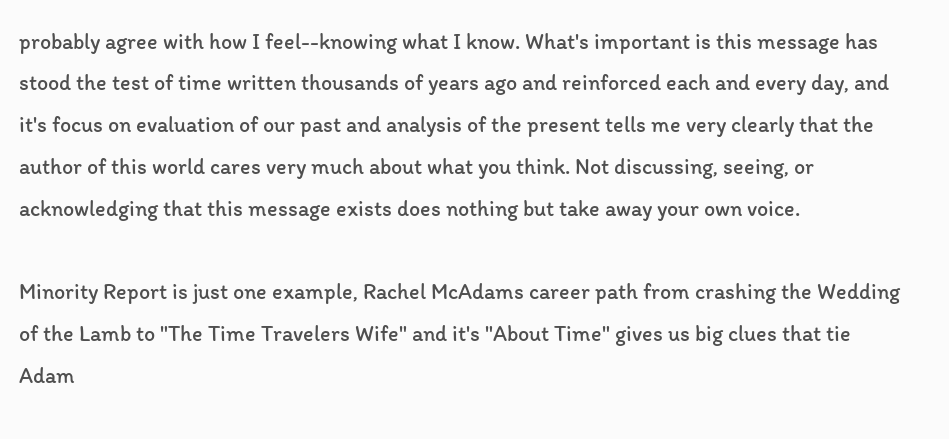probably agree with how I feel--knowing what I know. What's important is this message has stood the test of time written thousands of years ago and reinforced each and every day, and it's focus on evaluation of our past and analysis of the present tells me very clearly that the author of this world cares very much about what you think. Not discussing, seeing, or acknowledging that this message exists does nothing but take away your own voice.

Minority Report is just one example, Rachel McAdams career path from crashing the Wedding of the Lamb to "The Time Travelers Wife" and it's "About Time" gives us big clues that tie Adam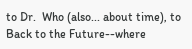to Dr.  Who (also... about time), to Back to the Future--where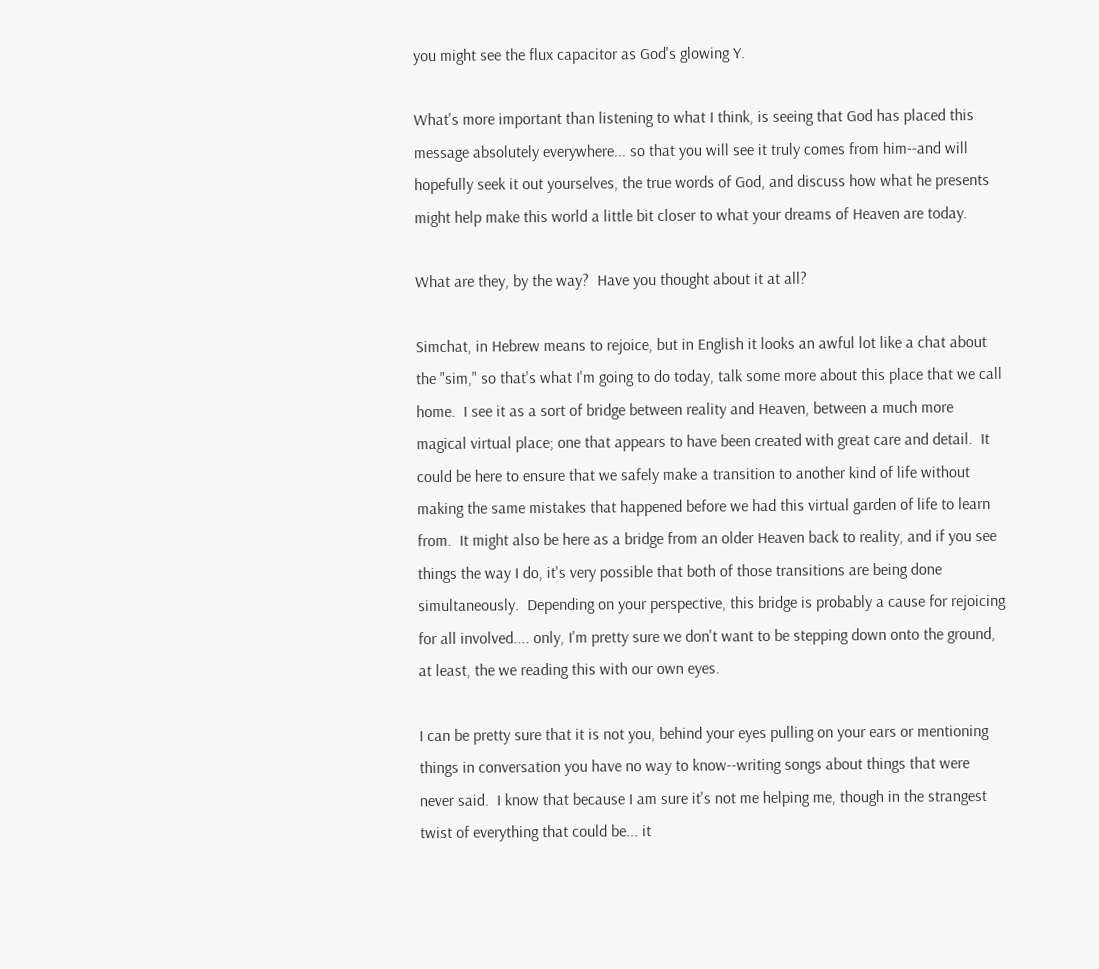you might see the flux capacitor as God's glowing Y.

What's more important than listening to what I think, is seeing that God has placed this message absolutely everywhere... so that you will see it truly comes from him--and will hopefully seek it out yourselves, the true words of God, and discuss how what he presents might help make this world a little bit closer to what your dreams of Heaven are today.

What are they, by the way?  Have you thought about it at all?

Simchat, in Hebrew means to rejoice, but in English it looks an awful lot like a chat about the "sim," so that's what I'm going to do today, talk some more about this place that we call home.  I see it as a sort of bridge between reality and Heaven, between a much more magical virtual place; one that appears to have been created with great care and detail.  It could be here to ensure that we safely make a transition to another kind of life without making the same mistakes that happened before we had this virtual garden of life to learn from.  It might also be here as a bridge from an older Heaven back to reality, and if you see things the way I do, it's very possible that both of those transitions are being done simultaneously.  Depending on your perspective, this bridge is probably a cause for rejoicing for all involved.... only, I'm pretty sure we don't want to be stepping down onto the ground, at least, the we reading this with our own eyes.

I can be pretty sure that it is not you, behind your eyes pulling on your ears or mentioning things in conversation you have no way to know--writing songs about things that were never said.  I know that because I am sure it's not me helping me, though in the strangest twist of everything that could be... it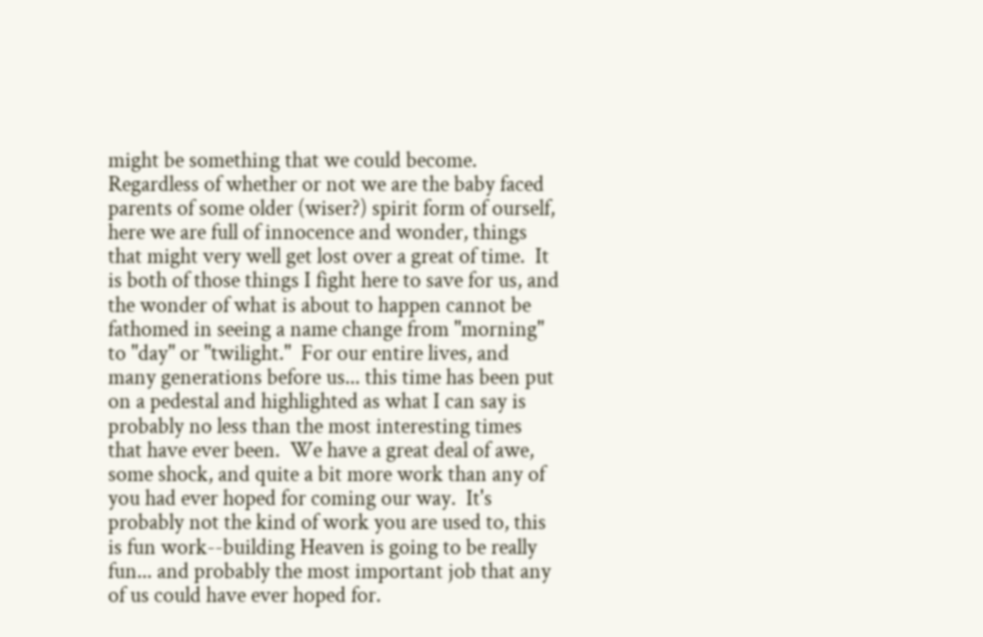might be something that we could become.  Regardless of whether or not we are the baby faced parents of some older (wiser?) spirit form of ourself, here we are full of innocence and wonder, things that might very well get lost over a great of time.  It is both of those things I fight here to save for us, and the wonder of what is about to happen cannot be fathomed in seeing a name change from "morning" to "day" or "twilight."  For our entire lives, and many generations before us... this time has been put on a pedestal and highlighted as what I can say is probably no less than the most interesting times that have ever been.  We have a great deal of awe, some shock, and quite a bit more work than any of you had ever hoped for coming our way.  It's probably not the kind of work you are used to, this is fun work--building Heaven is going to be really fun... and probably the most important job that any of us could have ever hoped for.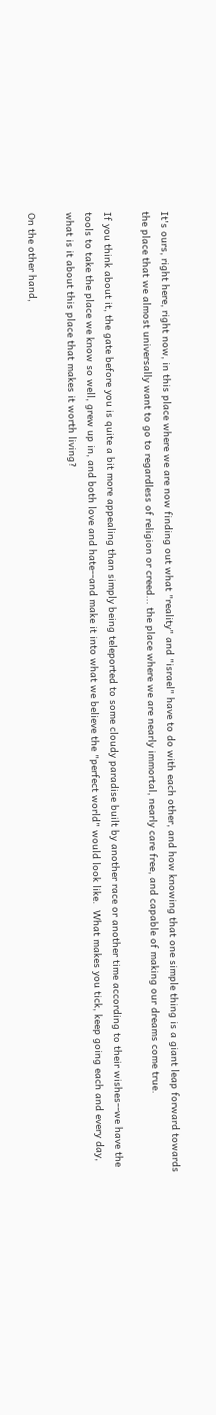It's ours, right here, right now, in this place where we are now finding out what "reality" and "israel" have to do with each other, and how knowing that one simple thing is a giant leap forward towards the place that we almost universally want to go to regardless of religion or creed... the place where we are nearly immortal, nearly care free, and capable of making our dreams come true.

If you think about it, the gate before you is quite a bit more appealing than simply being teleported to some cloudy paradise built by another race or another time according to their wishes--we have the tools to take the place we know so well, grew up in, and both love and hate--and make it into what we believe the "perfect world" would look like.  What makes you tick, keep going each and every day, what is it about this place that makes it worth living?

On the other hand,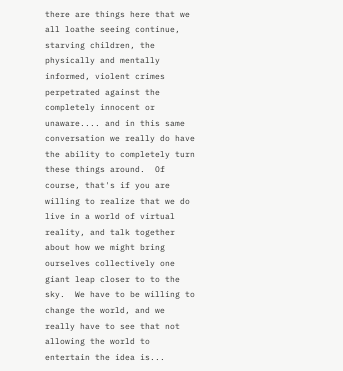there are things here that we all loathe seeing continue, starving children, the physically and mentally informed, violent crimes perpetrated against the completely innocent or unaware.... and in this same conversation we really do have the ability to completely turn these things around.  Of course, that's if you are willing to realize that we do live in a world of virtual reality, and talk together about how we might bring ourselves collectively one giant leap closer to to the sky.  We have to be willing to change the world, and we really have to see that not allowing the world to entertain the idea is...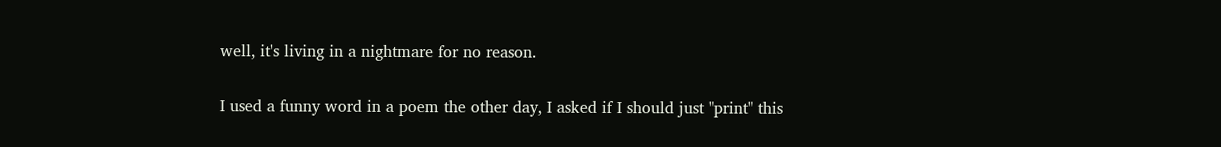well, it's living in a nightmare for no reason.

I used a funny word in a poem the other day, I asked if I should just "print" this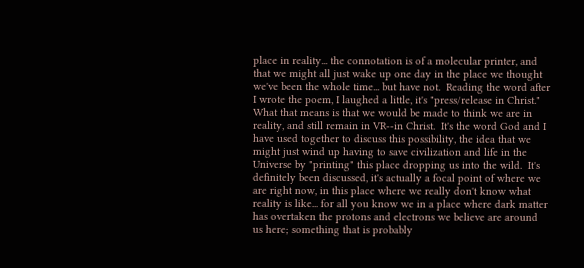place in reality... the connotation is of a molecular printer, and that we might all just wake up one day in the place we thought we've been the whole time... but have not.  Reading the word after I wrote the poem, I laughed a little, it's "press/release in Christ."  What that means is that we would be made to think we are in reality, and still remain in VR--in Christ.  It's the word God and I have used together to discuss this possibility, the idea that we might just wind up having to save civilization and life in the Universe by "printing" this place dropping us into the wild.  It's definitely been discussed, it's actually a focal point of where we are right now, in this place where we really don't know what reality is like... for all you know we in a place where dark matter has overtaken the protons and electrons we believe are around us here; something that is probably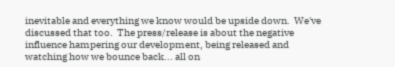inevitable and everything we know would be upside down.  We've discussed that too.  The press/release is about the negative influence hampering our development, being released and watching how we bounce back... all on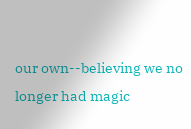our own--believing we no longer had magic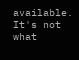available.  It's not what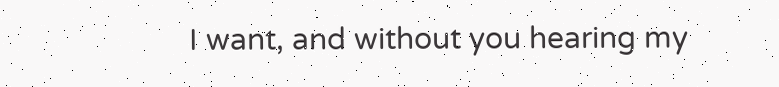I want, and without you hearing my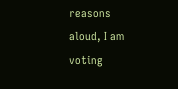reasons aloud, I am voting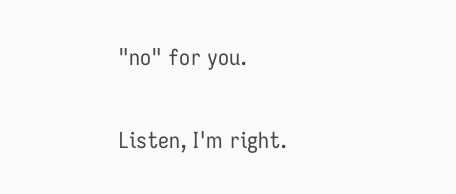"no" for you.

Listen, I'm right.